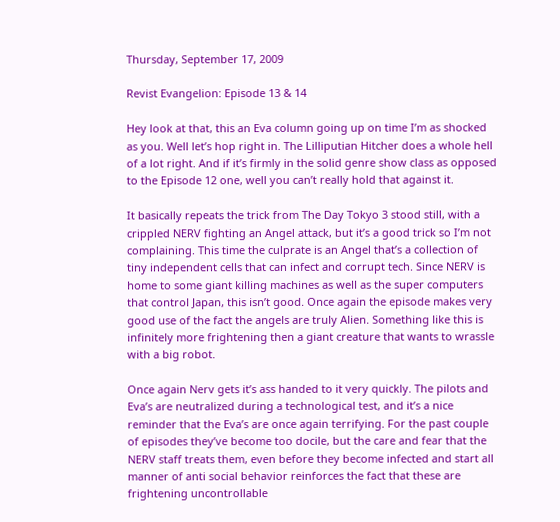Thursday, September 17, 2009

Revist Evangelion: Episode 13 & 14

Hey look at that, this an Eva column going up on time I’m as shocked as you. Well let’s hop right in. The Lilliputian Hitcher does a whole hell of a lot right. And if it’s firmly in the solid genre show class as opposed to the Episode 12 one, well you can’t really hold that against it.

It basically repeats the trick from The Day Tokyo 3 stood still, with a crippled NERV fighting an Angel attack, but it’s a good trick so I’m not complaining. This time the culprate is an Angel that’s a collection of tiny independent cells that can infect and corrupt tech. Since NERV is home to some giant killing machines as well as the super computers that control Japan, this isn’t good. Once again the episode makes very good use of the fact the angels are truly Alien. Something like this is infinitely more frightening then a giant creature that wants to wrassle with a big robot.

Once again Nerv gets it’s ass handed to it very quickly. The pilots and Eva’s are neutralized during a technological test, and it’s a nice reminder that the Eva’s are once again terrifying. For the past couple of episodes they’ve become too docile, but the care and fear that the NERV staff treats them, even before they become infected and start all manner of anti social behavior reinforces the fact that these are frightening uncontrollable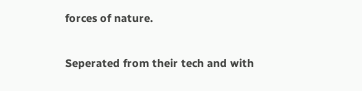forces of nature.

Seperated from their tech and with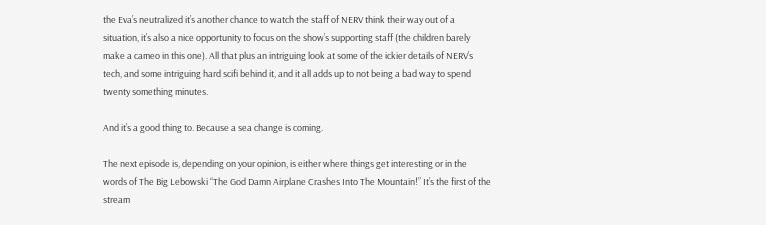the Eva’s neutralized it’s another chance to watch the staff of NERV think their way out of a situation, it’s also a nice opportunity to focus on the show’s supporting staff (the children barely make a cameo in this one). All that plus an intriguing look at some of the ickier details of NERV’s tech, and some intriguing hard scifi behind it, and it all adds up to not being a bad way to spend twenty something minutes.

And it’s a good thing to. Because a sea change is coming.

The next episode is, depending on your opinion, is either where things get interesting or in the words of The Big Lebowski “The God Damn Airplane Crashes Into The Mountain!” It’s the first of the stream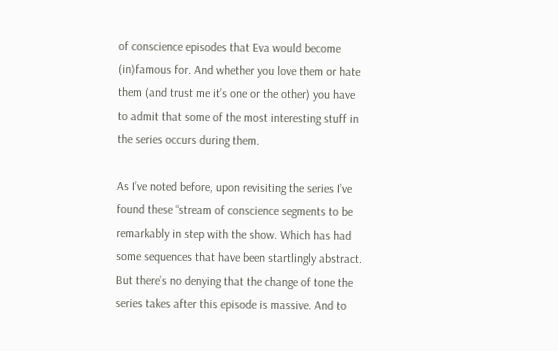of conscience episodes that Eva would become (in)famous for. And whether you love them or hate them (and trust me it’s one or the other) you have to admit that some of the most interesting stuff in the series occurs during them.

As I’ve noted before, upon revisiting the series I’ve found these “stream of conscience segments to be remarkably in step with the show. Which has had some sequences that have been startlingly abstract. But there’s no denying that the change of tone the series takes after this episode is massive. And to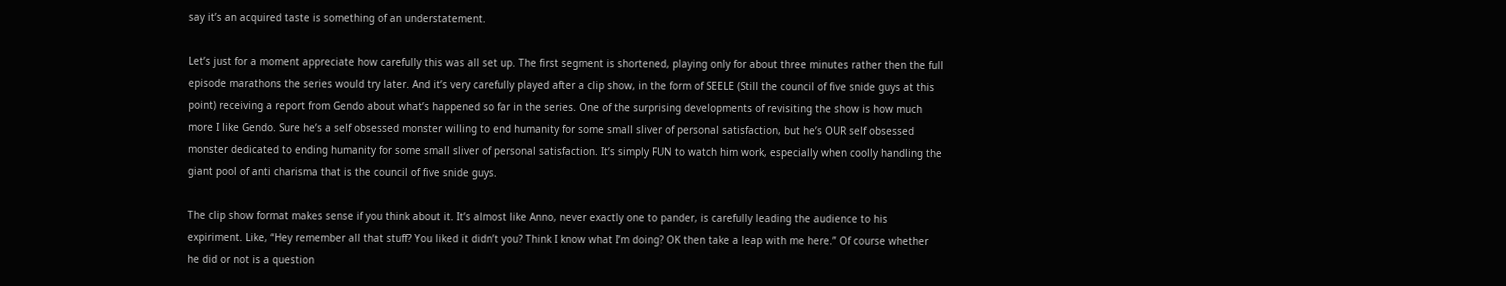say it’s an acquired taste is something of an understatement.

Let’s just for a moment appreciate how carefully this was all set up. The first segment is shortened, playing only for about three minutes rather then the full episode marathons the series would try later. And it’s very carefully played after a clip show, in the form of SEELE (Still the council of five snide guys at this point) receiving a report from Gendo about what’s happened so far in the series. One of the surprising developments of revisiting the show is how much more I like Gendo. Sure he’s a self obsessed monster willing to end humanity for some small sliver of personal satisfaction, but he’s OUR self obsessed monster dedicated to ending humanity for some small sliver of personal satisfaction. It’s simply FUN to watch him work, especially when coolly handling the giant pool of anti charisma that is the council of five snide guys.

The clip show format makes sense if you think about it. It’s almost like Anno, never exactly one to pander, is carefully leading the audience to his expiriment. Like, “Hey remember all that stuff? You liked it didn’t you? Think I know what I’m doing? OK then take a leap with me here.” Of course whether he did or not is a question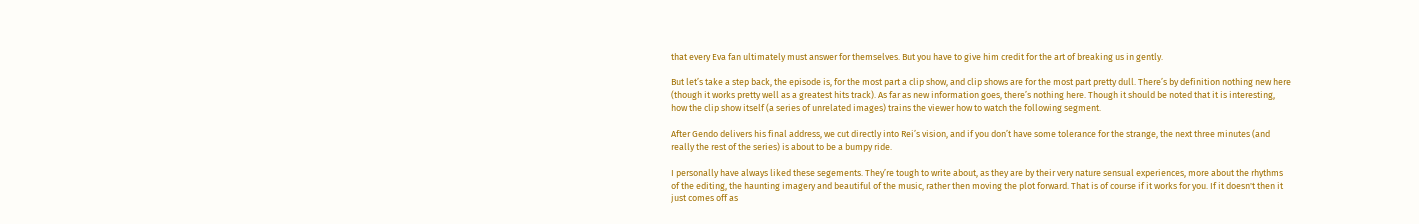that every Eva fan ultimately must answer for themselves. But you have to give him credit for the art of breaking us in gently.

But let’s take a step back, the episode is, for the most part a clip show, and clip shows are for the most part pretty dull. There’s by definition nothing new here (though it works pretty well as a greatest hits track). As far as new information goes, there’s nothing here. Though it should be noted that it is interesting, how the clip show itself (a series of unrelated images) trains the viewer how to watch the following segment.

After Gendo delivers his final address, we cut directly into Rei’s vision, and if you don’t have some tolerance for the strange, the next three minutes (and really the rest of the series) is about to be a bumpy ride.

I personally have always liked these segements. They’re tough to write about, as they are by their very nature sensual experiences, more about the rhythms of the editing, the haunting imagery and beautiful of the music, rather then moving the plot forward. That is of course if it works for you. If it doesn't then it just comes off as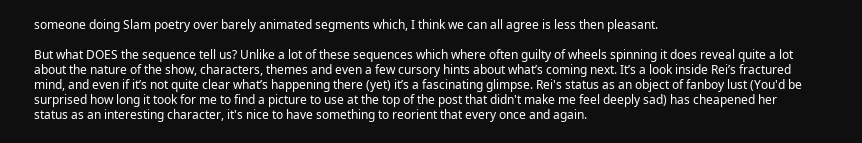someone doing Slam poetry over barely animated segments which, I think we can all agree is less then pleasant.

But what DOES the sequence tell us? Unlike a lot of these sequences which where often guilty of wheels spinning it does reveal quite a lot about the nature of the show, characters, themes and even a few cursory hints about what’s coming next. It’s a look inside Rei’s fractured mind, and even if it’s not quite clear what’s happening there (yet) it’s a fascinating glimpse. Rei's status as an object of fanboy lust (You'd be surprised how long it took for me to find a picture to use at the top of the post that didn't make me feel deeply sad) has cheapened her status as an interesting character, it's nice to have something to reorient that every once and again.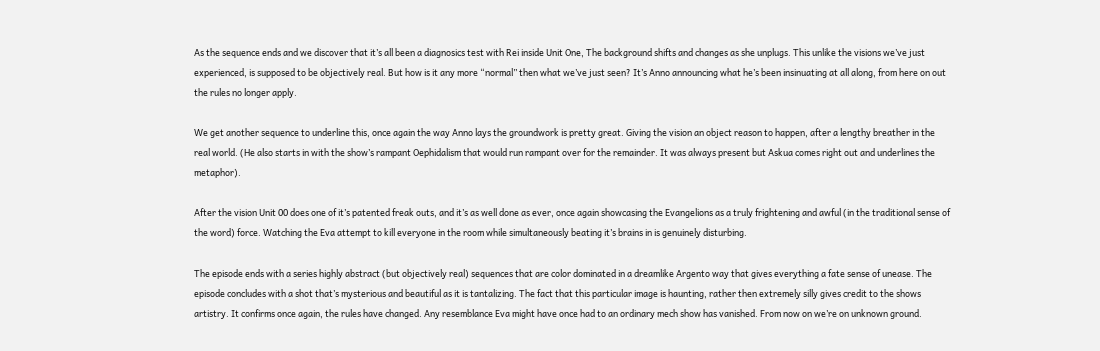As the sequence ends and we discover that it’s all been a diagnosics test with Rei inside Unit One, The background shifts and changes as she unplugs. This unlike the visions we’ve just experienced, is supposed to be objectively real. But how is it any more “normal” then what we’ve just seen? It’s Anno announcing what he’s been insinuating at all along, from here on out the rules no longer apply.

We get another sequence to underline this, once again the way Anno lays the groundwork is pretty great. Giving the vision an object reason to happen, after a lengthy breather in the real world. (He also starts in with the show’s rampant Oephidalism that would run rampant over for the remainder. It was always present but Askua comes right out and underlines the metaphor).

After the vision Unit 00 does one of it’s patented freak outs, and it’s as well done as ever, once again showcasing the Evangelions as a truly frightening and awful (in the traditional sense of the word) force. Watching the Eva attempt to kill everyone in the room while simultaneously beating it’s brains in is genuinely disturbing.

The episode ends with a series highly abstract (but objectively real) sequences that are color dominated in a dreamlike Argento way that gives everything a fate sense of unease. The episode concludes with a shot that’s mysterious and beautiful as it is tantalizing. The fact that this particular image is haunting, rather then extremely silly gives credit to the shows artistry. It confirms once again, the rules have changed. Any resemblance Eva might have once had to an ordinary mech show has vanished. From now on we’re on unknown ground.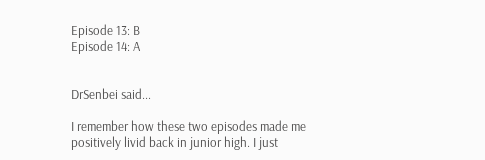Episode 13: B
Episode 14: A


DrSenbei said...

I remember how these two episodes made me positively livid back in junior high. I just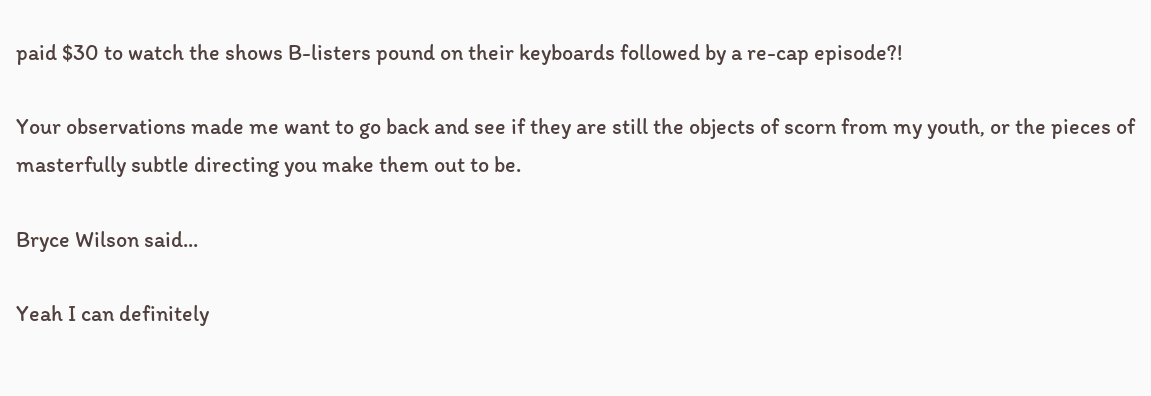paid $30 to watch the shows B-listers pound on their keyboards followed by a re-cap episode?!

Your observations made me want to go back and see if they are still the objects of scorn from my youth, or the pieces of masterfully subtle directing you make them out to be.

Bryce Wilson said...

Yeah I can definitely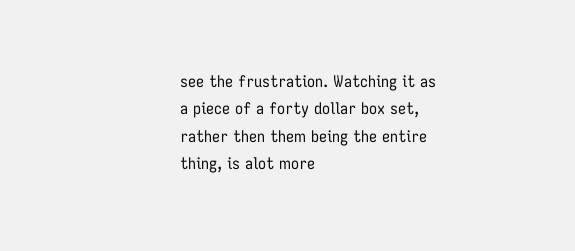see the frustration. Watching it as a piece of a forty dollar box set, rather then them being the entire thing, is alot more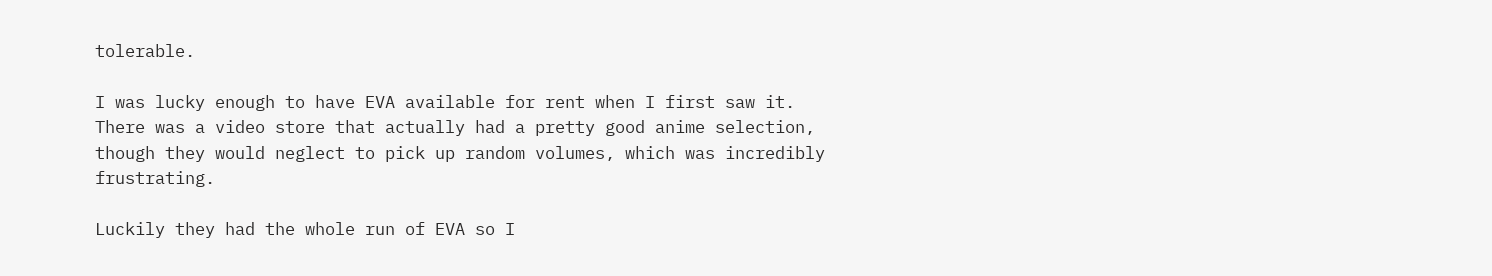tolerable.

I was lucky enough to have EVA available for rent when I first saw it. There was a video store that actually had a pretty good anime selection, though they would neglect to pick up random volumes, which was incredibly frustrating.

Luckily they had the whole run of EVA so I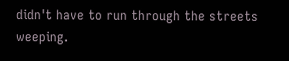didn't have to run through the streets weeping.